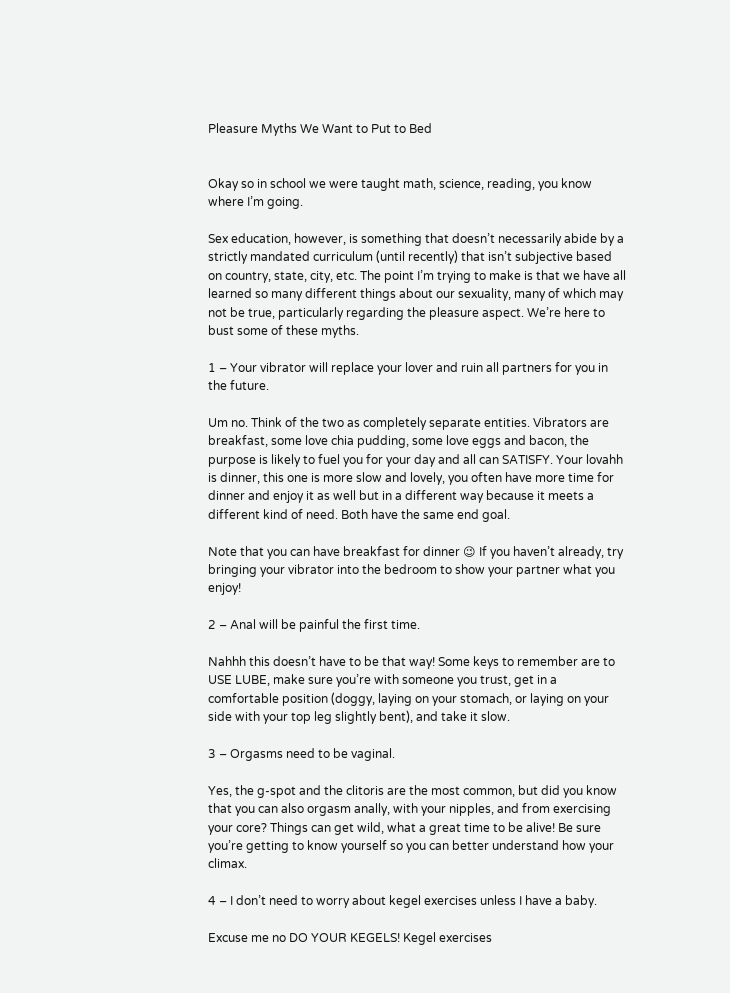Pleasure Myths We Want to Put to Bed


Okay so in school we were taught math, science, reading, you know where I’m going.

Sex education, however, is something that doesn’t necessarily abide by a strictly mandated curriculum (until recently) that isn’t subjective based on country, state, city, etc. The point I’m trying to make is that we have all learned so many different things about our sexuality, many of which may not be true, particularly regarding the pleasure aspect. We’re here to bust some of these myths.

1 – Your vibrator will replace your lover and ruin all partners for you in the future.

Um no. Think of the two as completely separate entities. Vibrators are breakfast, some love chia pudding, some love eggs and bacon, the purpose is likely to fuel you for your day and all can SATISFY. Your lovahh is dinner, this one is more slow and lovely, you often have more time for dinner and enjoy it as well but in a different way because it meets a different kind of need. Both have the same end goal.

Note that you can have breakfast for dinner 😉 If you haven’t already, try bringing your vibrator into the bedroom to show your partner what you enjoy!

2 – Anal will be painful the first time.

Nahhh this doesn’t have to be that way! Some keys to remember are to USE LUBE, make sure you’re with someone you trust, get in a comfortable position (doggy, laying on your stomach, or laying on your side with your top leg slightly bent), and take it slow.

3 – Orgasms need to be vaginal.

Yes, the g-spot and the clitoris are the most common, but did you know that you can also orgasm anally, with your nipples, and from exercising your core? Things can get wild, what a great time to be alive! Be sure you’re getting to know yourself so you can better understand how your climax.

4 – I don’t need to worry about kegel exercises unless I have a baby.

Excuse me no DO YOUR KEGELS! Kegel exercises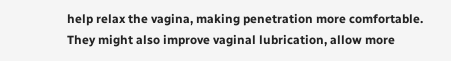help relax the vagina, making penetration more comfortable. They might also improve vaginal lubrication, allow more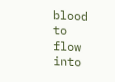blood to flow into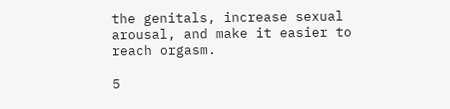the genitals, increase sexual arousal, and make it easier to reach orgasm.

5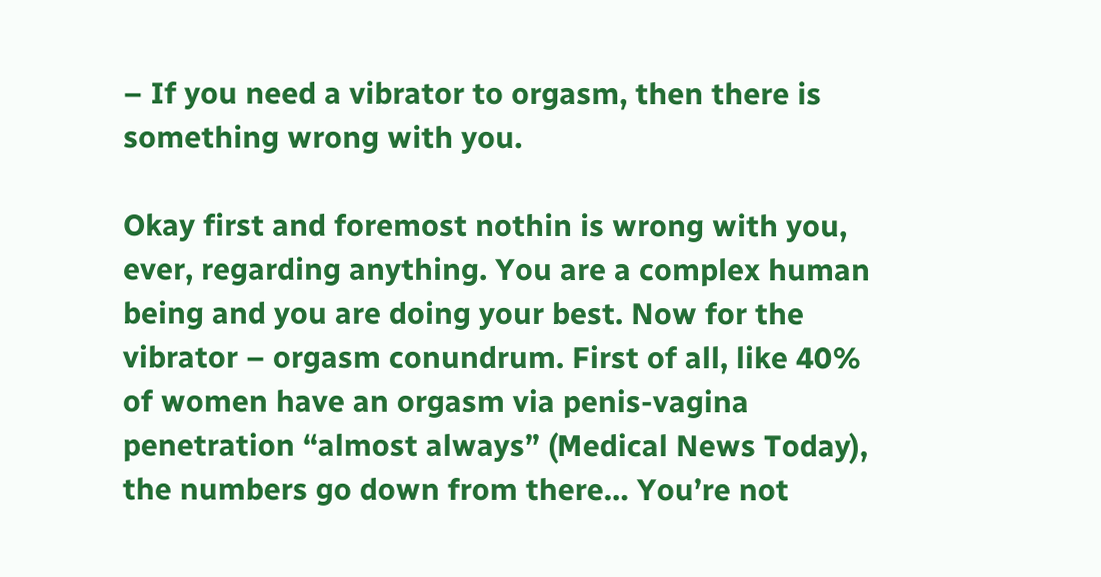– If you need a vibrator to orgasm, then there is something wrong with you.

Okay first and foremost nothin is wrong with you, ever, regarding anything. You are a complex human being and you are doing your best. Now for the vibrator – orgasm conundrum. First of all, like 40% of women have an orgasm via penis-vagina penetration “almost always” (Medical News Today), the numbers go down from there… You’re not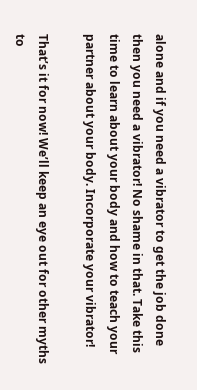alone and if you need a vibrator to get the job done then you need a vibrator! No shame in that. Take this time to learn about your body and how to teach your partner about your body. Incorporate your vibrator!

That’s it for now! We’ll keep an eye out for other myths to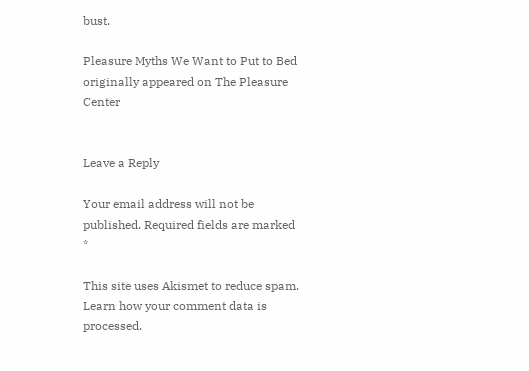bust.

Pleasure Myths We Want to Put to Bed originally appeared on The Pleasure Center


Leave a Reply

Your email address will not be published. Required fields are marked *

This site uses Akismet to reduce spam. Learn how your comment data is processed.